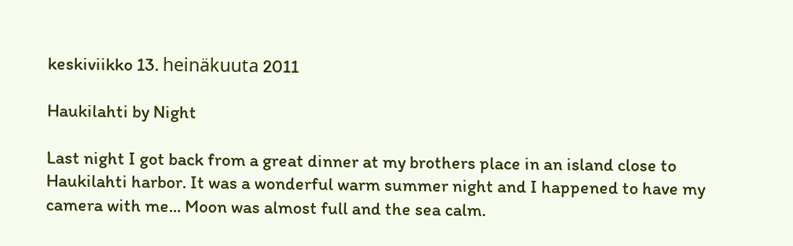keskiviikko 13. heinäkuuta 2011

Haukilahti by Night

Last night I got back from a great dinner at my brothers place in an island close to Haukilahti harbor. It was a wonderful warm summer night and I happened to have my camera with me... Moon was almost full and the sea calm.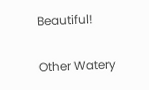Beautiful!

Other Watery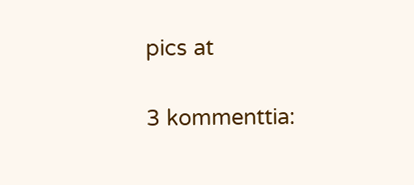pics at

3 kommenttia: